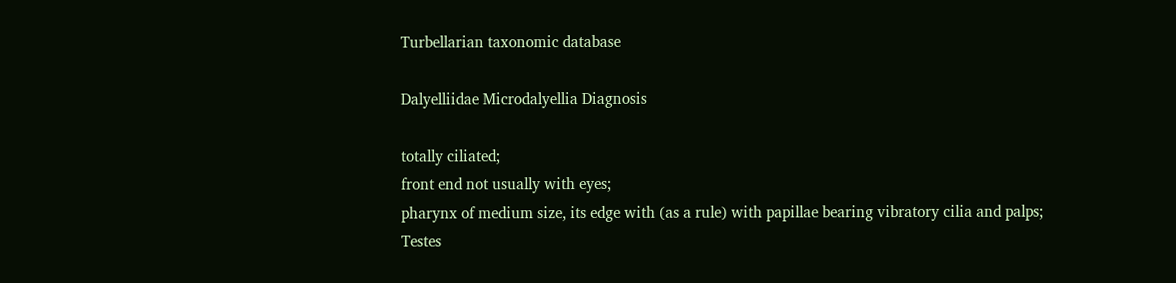Turbellarian taxonomic database

Dalyelliidae Microdalyellia Diagnosis

totally ciliated;
front end not usually with eyes;
pharynx of medium size, its edge with (as a rule) with papillae bearing vibratory cilia and palps;
Testes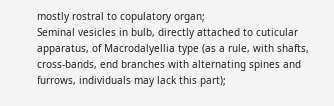mostly rostral to copulatory organ;
Seminal vesicles in bulb, directly attached to cuticular apparatus, of Macrodalyellia type (as a rule, with shafts, cross-bands, end branches with alternating spines and furrows, individuals may lack this part);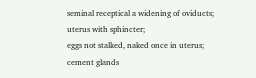seminal receptical a widening of oviducts;
uterus with sphincter;
eggs not stalked, naked once in uterus;
cement glands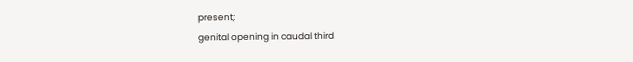present;
genital opening in caudal third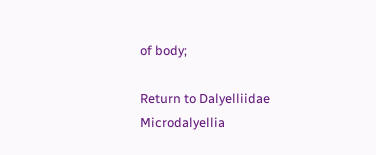of body;

Return to Dalyelliidae Microdalyellia